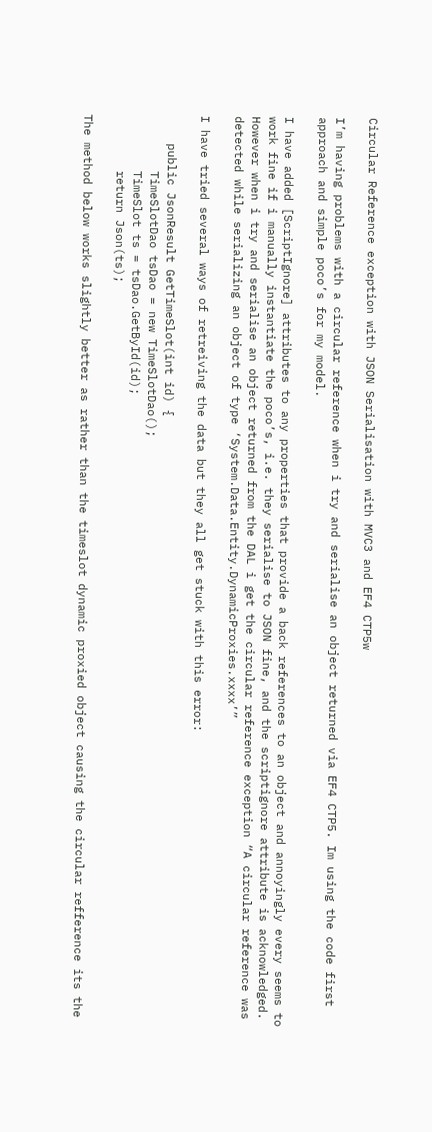Circular Reference exception with JSON Serialisation with MVC3 and EF4 CTP5w

I’m having problems with a circular reference when i try and serialise an object returned via EF4 CTP5. Im using the code first approach and simple poco’s for my model.

I have added [ScriptIgnore] attributes to any properties that provide a back references to an object and annoyingly every seems to work fine if i manually instantiate the poco’s, i.e. they serialise to JSON fine, and the scriptignore attribute is acknowledged. However when i try and serialise an object returned from the DAL i get the circular reference exception “A circular reference was detected while serializing an object of type ‘System.Data.Entity.DynamicProxies.xxxx’”

I have tried several ways of retreiving the data but they all get stuck with this error:

    public JsonResult GetTimeSlot(int id) {
        TimeSlotDao tsDao = new TimeSlotDao();
        TimeSlot ts = tsDao.GetById(id);
        return Json(ts);

The method below works slightly better as rather than the timeslot dynamic proxied object causing the circular refference its the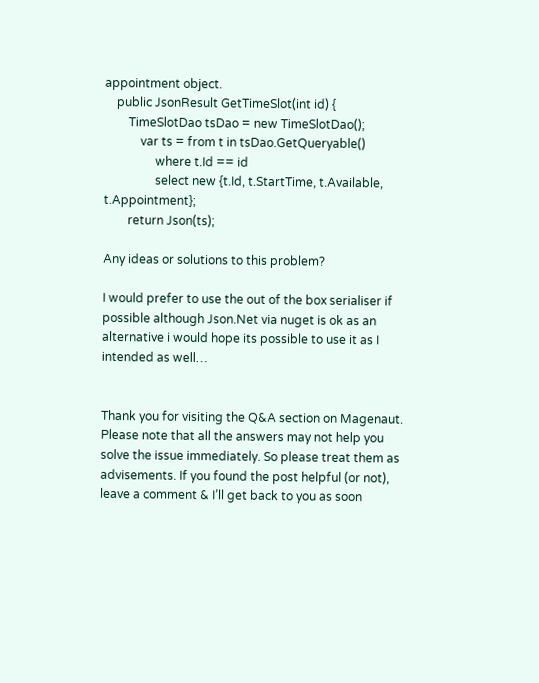appointment object.
    public JsonResult GetTimeSlot(int id) {
        TimeSlotDao tsDao = new TimeSlotDao();
            var ts = from t in tsDao.GetQueryable()
                 where t.Id == id
                 select new {t.Id, t.StartTime, t.Available, t.Appointment};
        return Json(ts);

Any ideas or solutions to this problem?

I would prefer to use the out of the box serialiser if possible although Json.Net via nuget is ok as an alternative i would hope its possible to use it as I intended as well…


Thank you for visiting the Q&A section on Magenaut. Please note that all the answers may not help you solve the issue immediately. So please treat them as advisements. If you found the post helpful (or not), leave a comment & I’ll get back to you as soon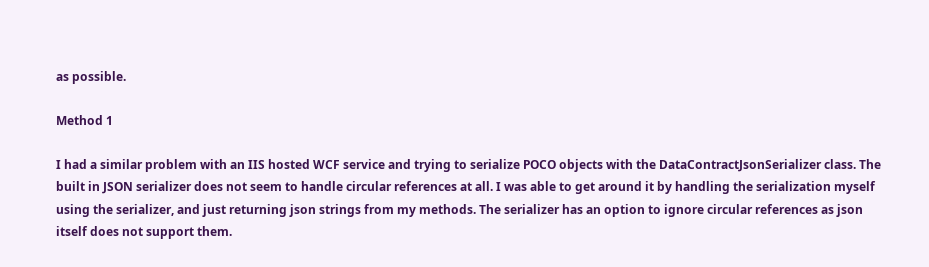as possible.

Method 1

I had a similar problem with an IIS hosted WCF service and trying to serialize POCO objects with the DataContractJsonSerializer class. The built in JSON serializer does not seem to handle circular references at all. I was able to get around it by handling the serialization myself using the serializer, and just returning json strings from my methods. The serializer has an option to ignore circular references as json itself does not support them.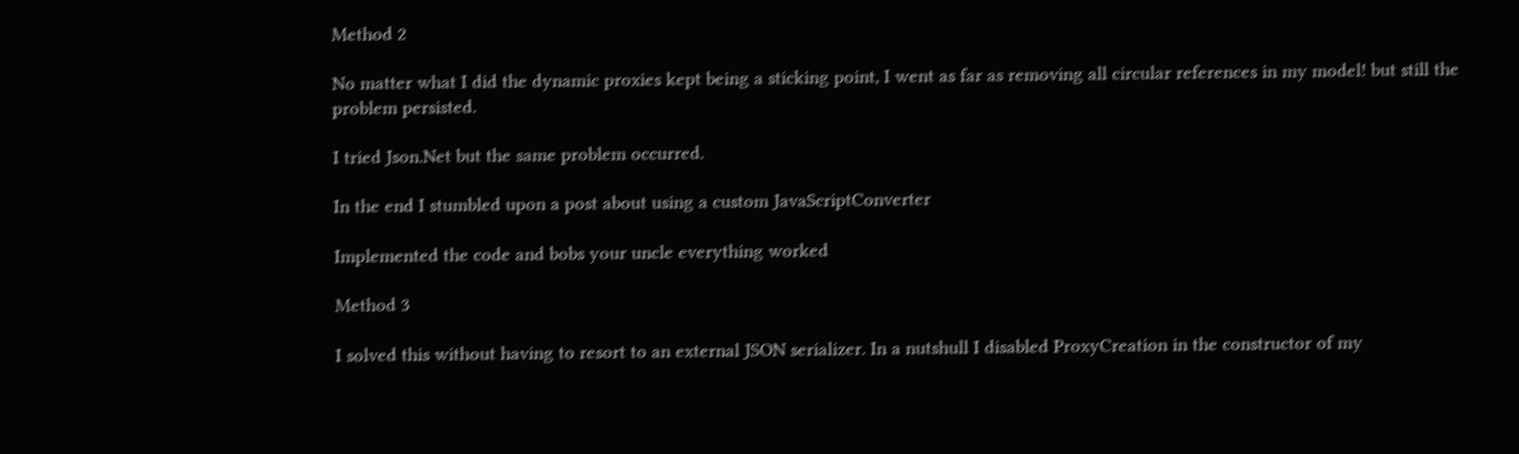Method 2

No matter what I did the dynamic proxies kept being a sticking point, I went as far as removing all circular references in my model! but still the problem persisted.

I tried Json.Net but the same problem occurred.

In the end I stumbled upon a post about using a custom JavaScriptConverter

Implemented the code and bobs your uncle everything worked

Method 3

I solved this without having to resort to an external JSON serializer. In a nutshull I disabled ProxyCreation in the constructor of my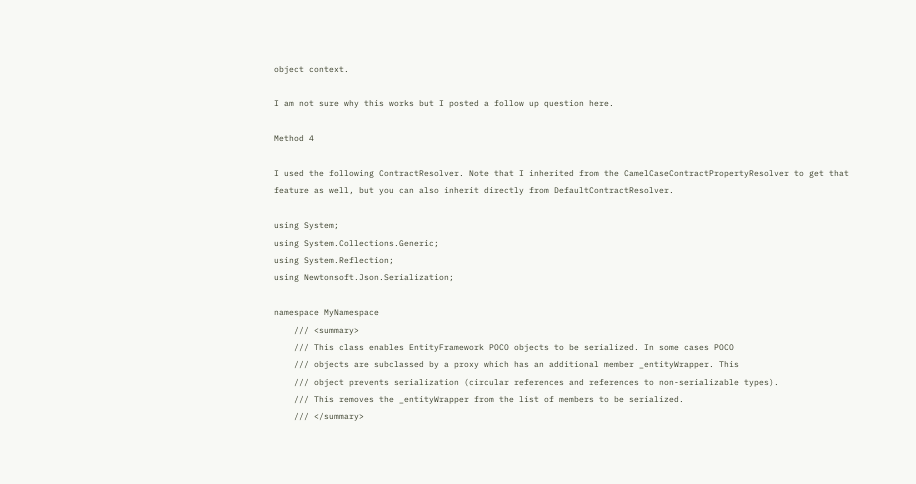object context.

I am not sure why this works but I posted a follow up question here.

Method 4

I used the following ContractResolver. Note that I inherited from the CamelCaseContractPropertyResolver to get that feature as well, but you can also inherit directly from DefaultContractResolver.

using System;
using System.Collections.Generic;
using System.Reflection;
using Newtonsoft.Json.Serialization;

namespace MyNamespace
    /// <summary>
    /// This class enables EntityFramework POCO objects to be serialized. In some cases POCO
    /// objects are subclassed by a proxy which has an additional member _entityWrapper. This
    /// object prevents serialization (circular references and references to non-serializable types).
    /// This removes the _entityWrapper from the list of members to be serialized.
    /// </summary>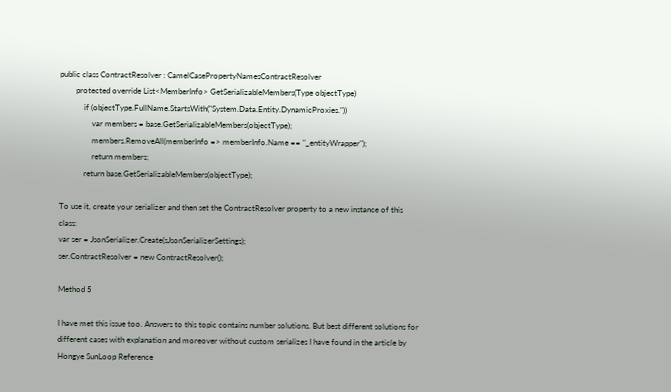public class ContractResolver : CamelCasePropertyNamesContractResolver
        protected override List<MemberInfo> GetSerializableMembers(Type objectType)
            if (objectType.FullName.StartsWith("System.Data.Entity.DynamicProxies."))
                var members = base.GetSerializableMembers(objectType);
                members.RemoveAll(memberInfo => memberInfo.Name == "_entityWrapper");
                return members;
            return base.GetSerializableMembers(objectType);

To use it, create your serializer and then set the ContractResolver property to a new instance of this class:
var ser = JsonSerializer.Create(sJsonSerializerSettings);
ser.ContractResolver = new ContractResolver();

Method 5

I have met this issue too. Answers to this topic contains number solutions. But best different solutions for different cases with explanation and moreover without custom serializes I have found in the article by Hongye SunLoop Reference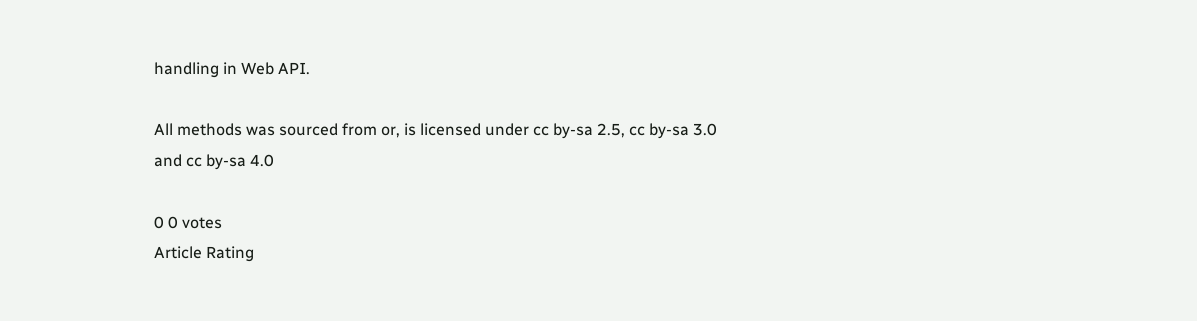handling in Web API.

All methods was sourced from or, is licensed under cc by-sa 2.5, cc by-sa 3.0 and cc by-sa 4.0

0 0 votes
Article Rating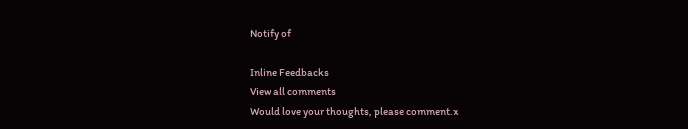Notify of

Inline Feedbacks
View all comments
Would love your thoughts, please comment.x